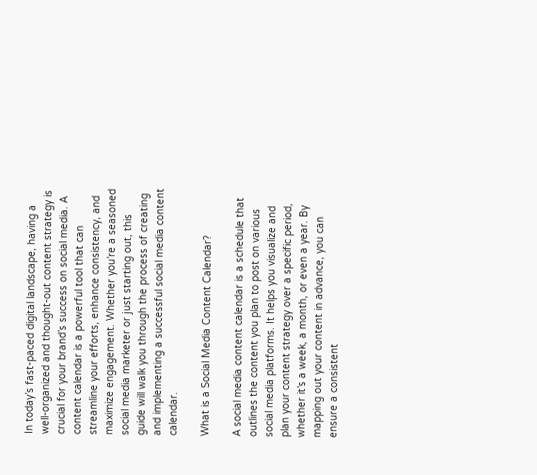In today’s fast-paced digital landscape, having a well-organized and thought-out content strategy is crucial for your brand’s success on social media. A content calendar is a powerful tool that can streamline your efforts, enhance consistency, and maximize engagement. Whether you’re a seasoned social media marketer or just starting out, this guide will walk you through the process of creating and implementing a successful social media content calendar.

What is a Social Media Content Calendar?

A social media content calendar is a schedule that outlines the content you plan to post on various social media platforms. It helps you visualize and plan your content strategy over a specific period, whether it’s a week, a month, or even a year. By mapping out your content in advance, you can ensure a consistent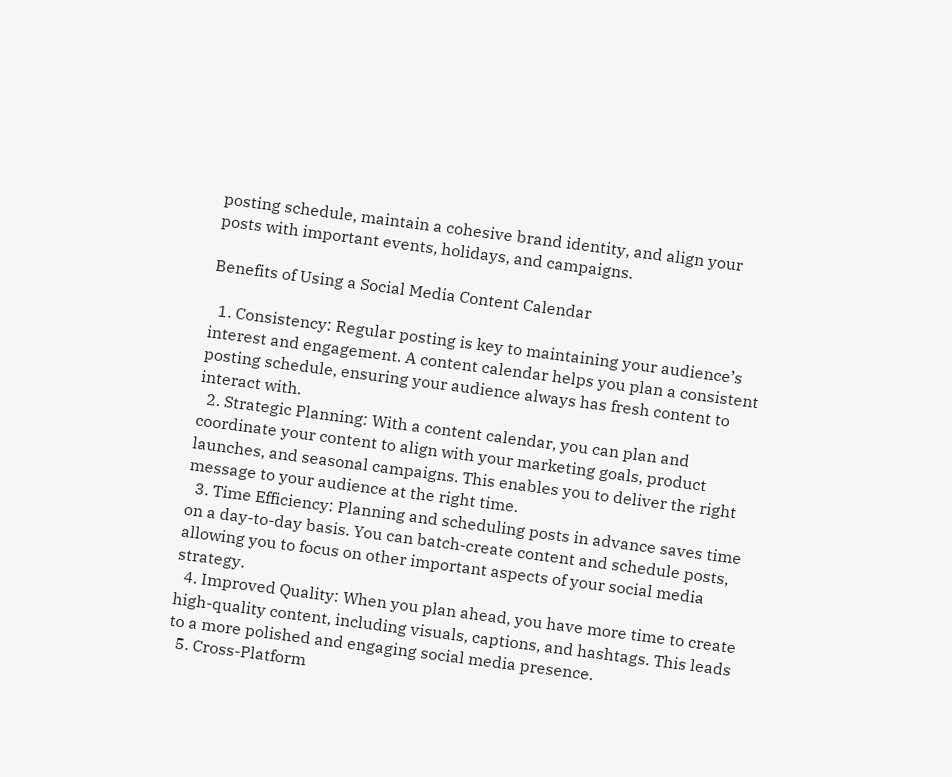posting schedule, maintain a cohesive brand identity, and align your posts with important events, holidays, and campaigns.

Benefits of Using a Social Media Content Calendar

  1. Consistency: Regular posting is key to maintaining your audience’s interest and engagement. A content calendar helps you plan a consistent posting schedule, ensuring your audience always has fresh content to interact with.
  2. Strategic Planning: With a content calendar, you can plan and coordinate your content to align with your marketing goals, product launches, and seasonal campaigns. This enables you to deliver the right message to your audience at the right time.
  3. Time Efficiency: Planning and scheduling posts in advance saves time on a day-to-day basis. You can batch-create content and schedule posts, allowing you to focus on other important aspects of your social media strategy.
  4. Improved Quality: When you plan ahead, you have more time to create high-quality content, including visuals, captions, and hashtags. This leads to a more polished and engaging social media presence.
  5. Cross-Platform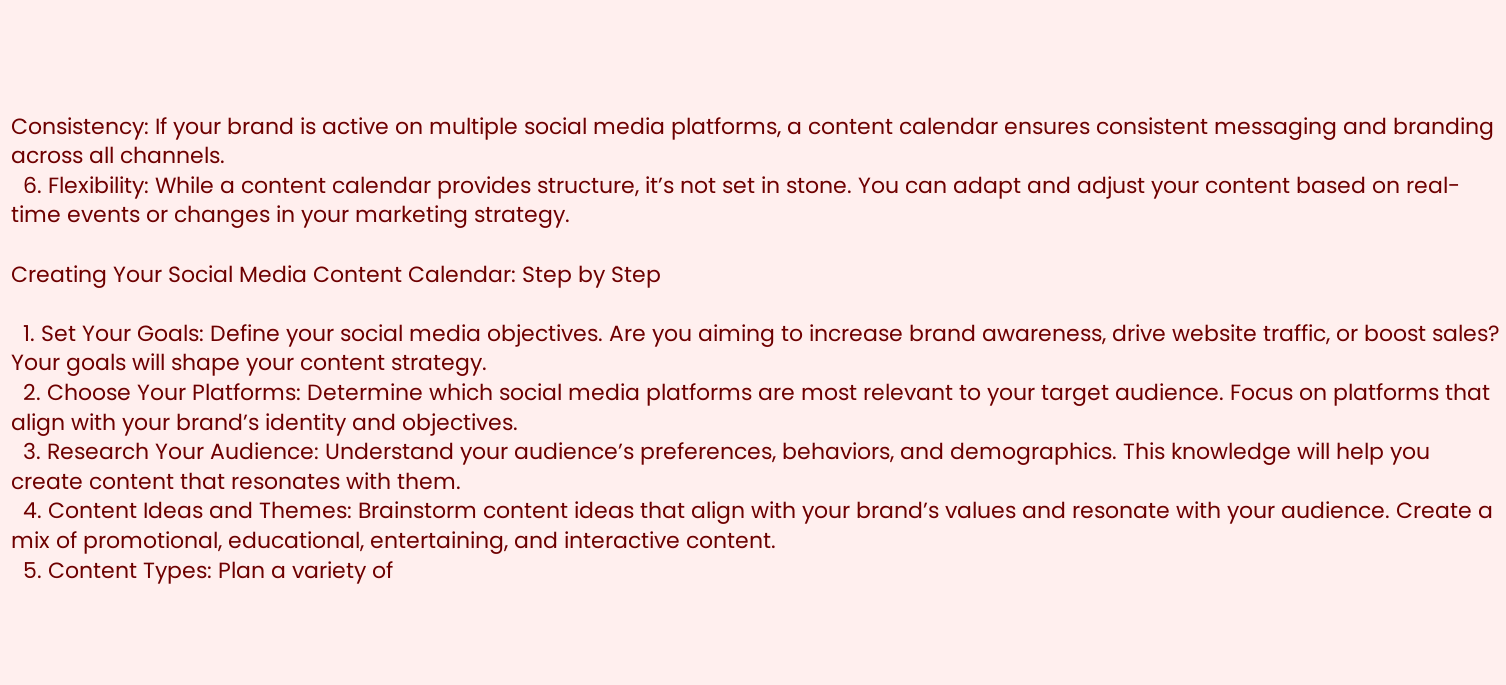Consistency: If your brand is active on multiple social media platforms, a content calendar ensures consistent messaging and branding across all channels.
  6. Flexibility: While a content calendar provides structure, it’s not set in stone. You can adapt and adjust your content based on real-time events or changes in your marketing strategy.

Creating Your Social Media Content Calendar: Step by Step

  1. Set Your Goals: Define your social media objectives. Are you aiming to increase brand awareness, drive website traffic, or boost sales? Your goals will shape your content strategy.
  2. Choose Your Platforms: Determine which social media platforms are most relevant to your target audience. Focus on platforms that align with your brand’s identity and objectives.
  3. Research Your Audience: Understand your audience’s preferences, behaviors, and demographics. This knowledge will help you create content that resonates with them.
  4. Content Ideas and Themes: Brainstorm content ideas that align with your brand’s values and resonate with your audience. Create a mix of promotional, educational, entertaining, and interactive content.
  5. Content Types: Plan a variety of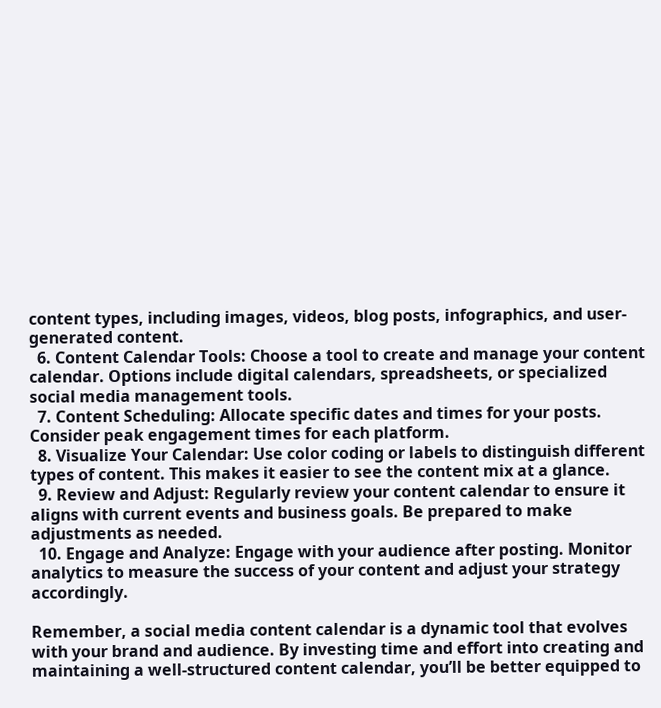content types, including images, videos, blog posts, infographics, and user-generated content.
  6. Content Calendar Tools: Choose a tool to create and manage your content calendar. Options include digital calendars, spreadsheets, or specialized social media management tools.
  7. Content Scheduling: Allocate specific dates and times for your posts. Consider peak engagement times for each platform.
  8. Visualize Your Calendar: Use color coding or labels to distinguish different types of content. This makes it easier to see the content mix at a glance.
  9. Review and Adjust: Regularly review your content calendar to ensure it aligns with current events and business goals. Be prepared to make adjustments as needed.
  10. Engage and Analyze: Engage with your audience after posting. Monitor analytics to measure the success of your content and adjust your strategy accordingly.

Remember, a social media content calendar is a dynamic tool that evolves with your brand and audience. By investing time and effort into creating and maintaining a well-structured content calendar, you’ll be better equipped to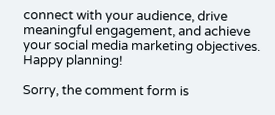connect with your audience, drive meaningful engagement, and achieve your social media marketing objectives. Happy planning!

Sorry, the comment form is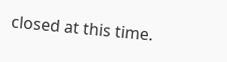closed at this time.